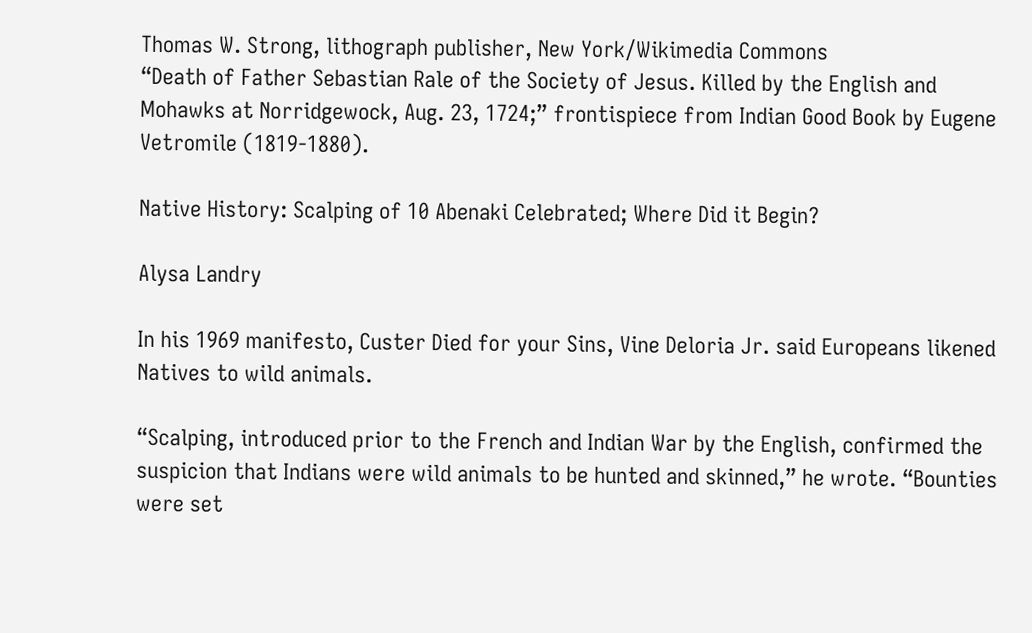Thomas W. Strong, lithograph publisher, New York/Wikimedia Commons
“Death of Father Sebastian Rale of the Society of Jesus. Killed by the English and Mohawks at Norridgewock, Aug. 23, 1724;” frontispiece from Indian Good Book by Eugene Vetromile (1819-1880).

Native History: Scalping of 10 Abenaki Celebrated; Where Did it Begin?

Alysa Landry

In his 1969 manifesto, Custer Died for your Sins, Vine Deloria Jr. said Europeans likened Natives to wild animals.

“Scalping, introduced prior to the French and Indian War by the English, confirmed the suspicion that Indians were wild animals to be hunted and skinned,” he wrote. “Bounties were set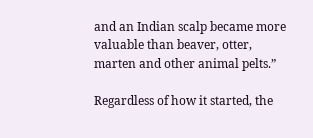and an Indian scalp became more valuable than beaver, otter, marten and other animal pelts.”

Regardless of how it started, the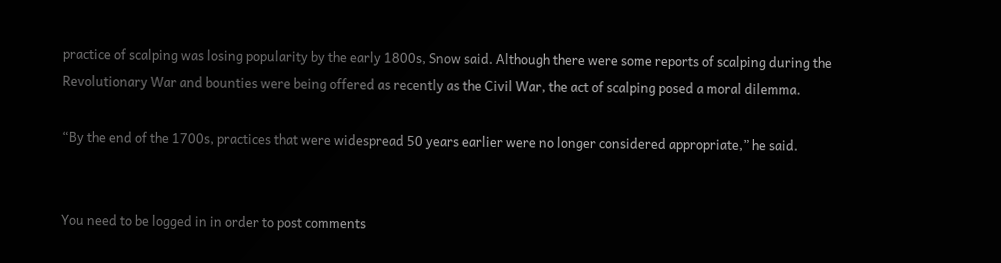practice of scalping was losing popularity by the early 1800s, Snow said. Although there were some reports of scalping during the Revolutionary War and bounties were being offered as recently as the Civil War, the act of scalping posed a moral dilemma.

“By the end of the 1700s, practices that were widespread 50 years earlier were no longer considered appropriate,” he said.


You need to be logged in in order to post comments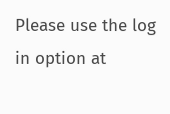Please use the log in option at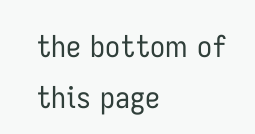the bottom of this page